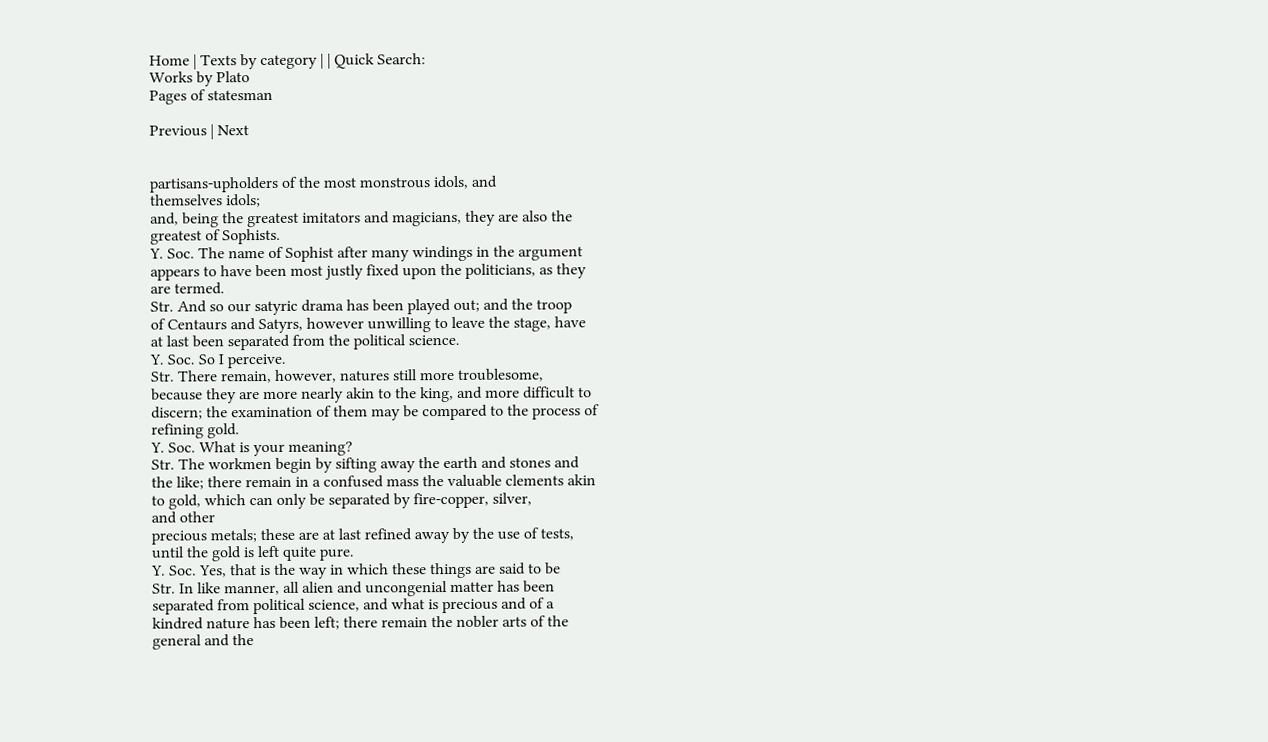Home | Texts by category | | Quick Search:
Works by Plato
Pages of statesman

Previous | Next


partisans-upholders of the most monstrous idols, and
themselves idols;
and, being the greatest imitators and magicians, they are also the
greatest of Sophists.
Y. Soc. The name of Sophist after many windings in the argument
appears to have been most justly fixed upon the politicians, as they
are termed.
Str. And so our satyric drama has been played out; and the troop
of Centaurs and Satyrs, however unwilling to leave the stage, have
at last been separated from the political science.
Y. Soc. So I perceive.
Str. There remain, however, natures still more troublesome,
because they are more nearly akin to the king, and more difficult to
discern; the examination of them may be compared to the process of
refining gold.
Y. Soc. What is your meaning?
Str. The workmen begin by sifting away the earth and stones and
the like; there remain in a confused mass the valuable clements akin
to gold, which can only be separated by fire-copper, silver,
and other
precious metals; these are at last refined away by the use of tests,
until the gold is left quite pure.
Y. Soc. Yes, that is the way in which these things are said to be
Str. In like manner, all alien and uncongenial matter has been
separated from political science, and what is precious and of a
kindred nature has been left; there remain the nobler arts of the
general and the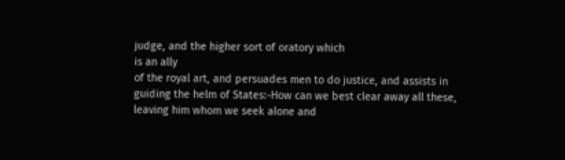judge, and the higher sort of oratory which
is an ally
of the royal art, and persuades men to do justice, and assists in
guiding the helm of States:-How can we best clear away all these,
leaving him whom we seek alone and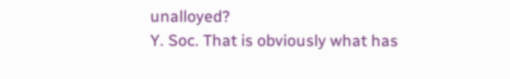unalloyed?
Y. Soc. That is obviously what has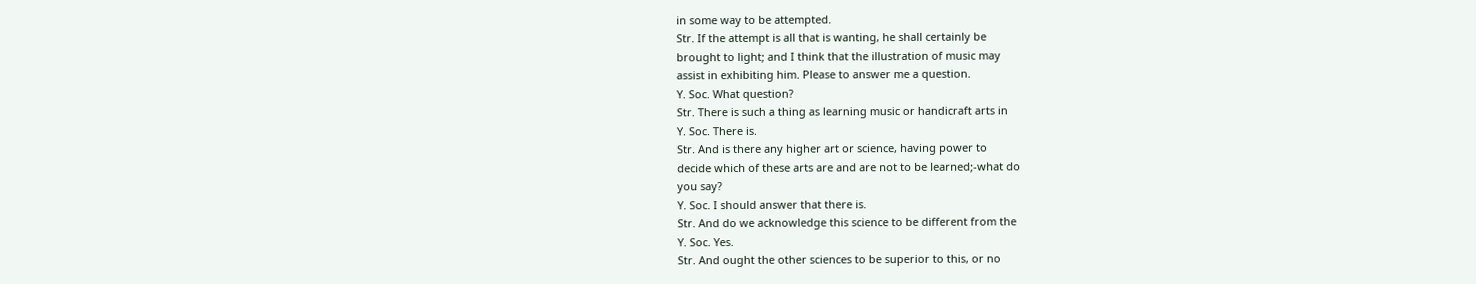in some way to be attempted.
Str. If the attempt is all that is wanting, he shall certainly be
brought to light; and I think that the illustration of music may
assist in exhibiting him. Please to answer me a question.
Y. Soc. What question?
Str. There is such a thing as learning music or handicraft arts in
Y. Soc. There is.
Str. And is there any higher art or science, having power to
decide which of these arts are and are not to be learned;-what do
you say?
Y. Soc. I should answer that there is.
Str. And do we acknowledge this science to be different from the
Y. Soc. Yes.
Str. And ought the other sciences to be superior to this, or no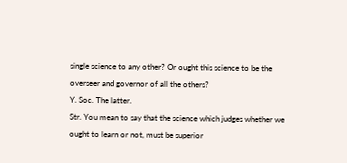single science to any other? Or ought this science to be the
overseer and governor of all the others?
Y. Soc. The latter.
Str. You mean to say that the science which judges whether we
ought to learn or not, must be superior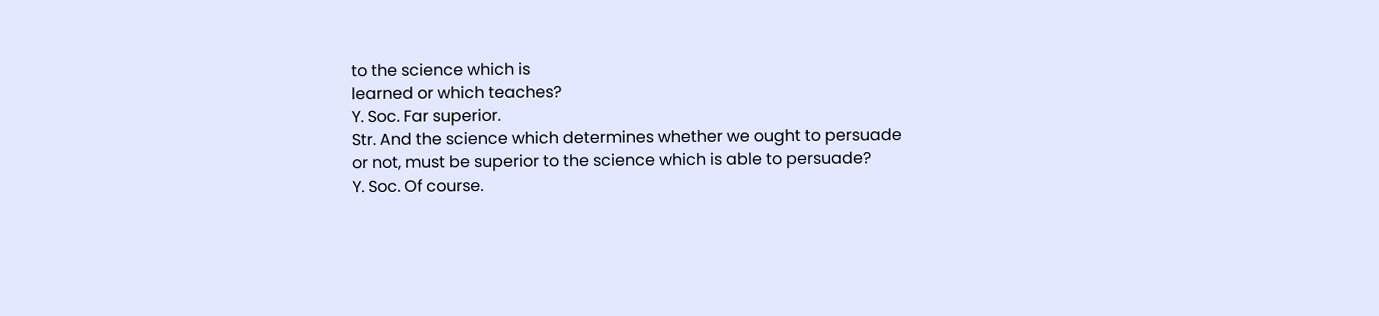to the science which is
learned or which teaches?
Y. Soc. Far superior.
Str. And the science which determines whether we ought to persuade
or not, must be superior to the science which is able to persuade?
Y. Soc. Of course.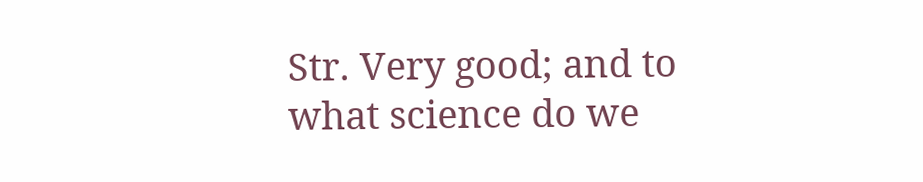Str. Very good; and to what science do we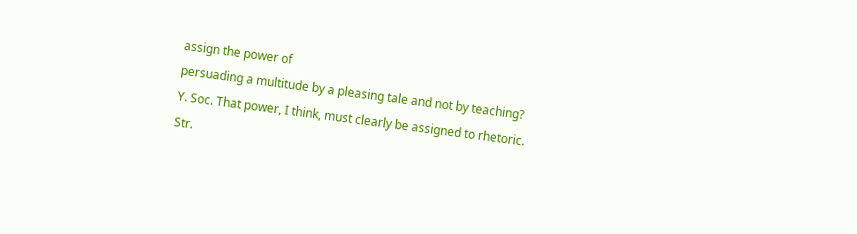assign the power of
persuading a multitude by a pleasing tale and not by teaching?
Y. Soc. That power, I think, must clearly be assigned to rhetoric.
Str.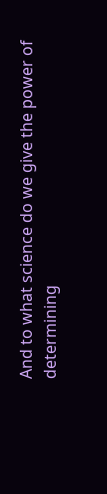And to what science do we give the power of
determining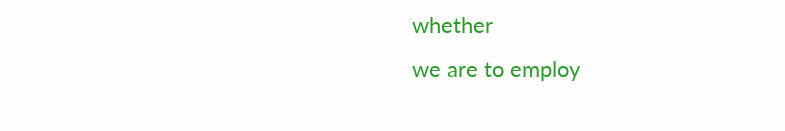whether
we are to employ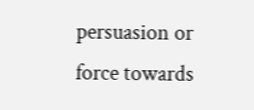persuasion or force towards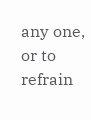any one, or to refrain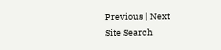Previous | Next
Site Search